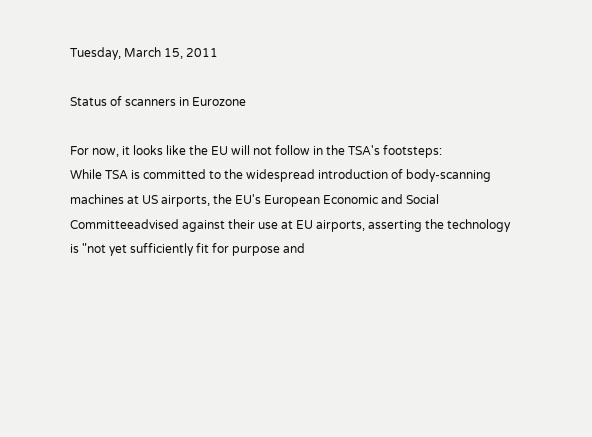Tuesday, March 15, 2011

Status of scanners in Eurozone

For now, it looks like the EU will not follow in the TSA's footsteps:
While TSA is committed to the widespread introduction of body-scanning machines at US airports, the EU's European Economic and Social Committeeadvised against their use at EU airports, asserting the technology is "not yet sufficiently fit for purpose and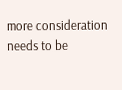more consideration needs to be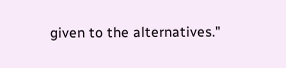given to the alternatives."